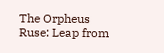The Orpheus Ruse: Leap from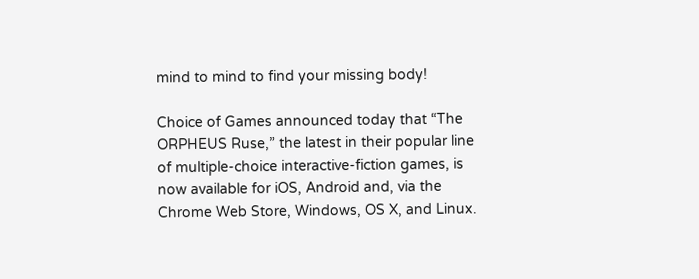mind to mind to find your missing body!

Choice of Games announced today that “The ORPHEUS Ruse,” the latest in their popular line of multiple-choice interactive-fiction games, is now available for iOS, Android and, via the Chrome Web Store, Windows, OS X, and Linux.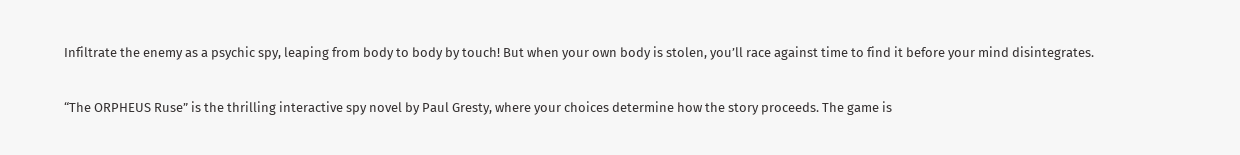Infiltrate the enemy as a psychic spy, leaping from body to body by touch! But when your own body is stolen, you’ll race against time to find it before your mind disintegrates.

“The ORPHEUS Ruse” is the thrilling interactive spy novel by Paul Gresty, where your choices determine how the story proceeds. The game is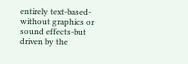entirely text-based-without graphics or sound effects-but driven by the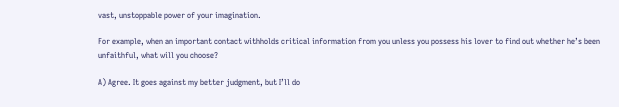vast, unstoppable power of your imagination.

For example, when an important contact withholds critical information from you unless you possess his lover to find out whether he’s been unfaithful, what will you choose?

A) Agree. It goes against my better judgment, but I’ll do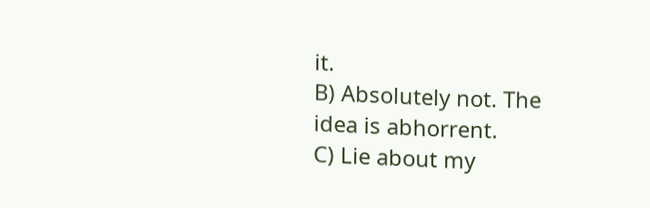it.
B) Absolutely not. The idea is abhorrent.
C) Lie about my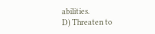abilities.
D) Threaten to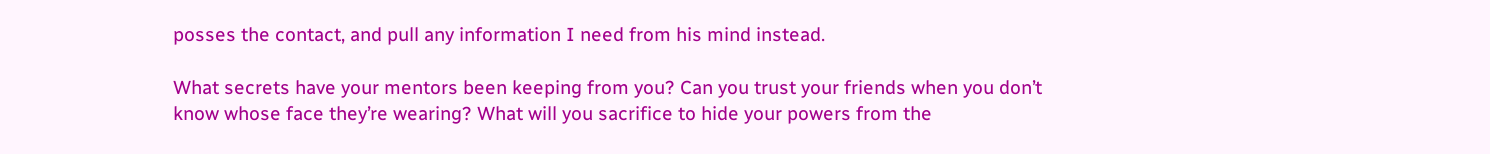posses the contact, and pull any information I need from his mind instead.

What secrets have your mentors been keeping from you? Can you trust your friends when you don’t know whose face they’re wearing? What will you sacrifice to hide your powers from the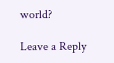world?

Leave a Reply